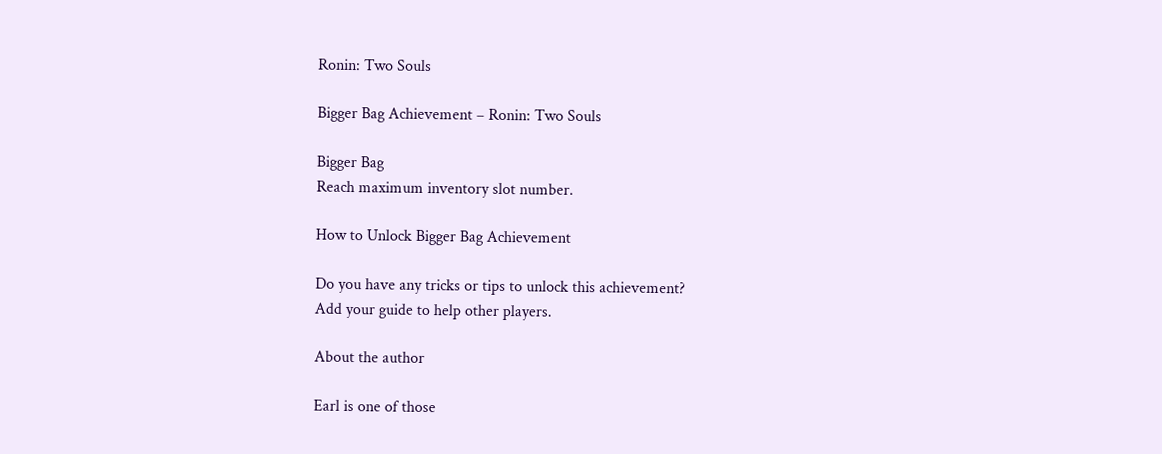Ronin: Two Souls

Bigger Bag Achievement – Ronin: Two Souls

Bigger Bag
Reach maximum inventory slot number.

How to Unlock Bigger Bag Achievement

Do you have any tricks or tips to unlock this achievement?
Add your guide to help other players.

About the author

Earl is one of those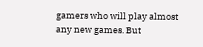gamers who will play almost any new games. But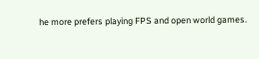he more prefers playing FPS and open world games.